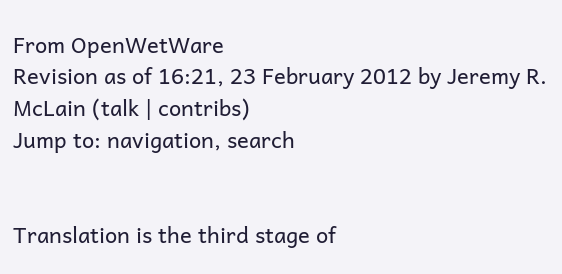From OpenWetWare
Revision as of 16:21, 23 February 2012 by Jeremy R. McLain (talk | contribs)
Jump to: navigation, search


Translation is the third stage of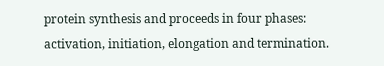protein synthesis and proceeds in four phases: activation, initiation, elongation and termination.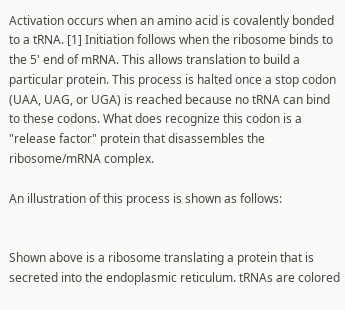Activation occurs when an amino acid is covalently bonded to a tRNA. [1] Initiation follows when the ribosome binds to the 5' end of mRNA. This allows translation to build a particular protein. This process is halted once a stop codon (UAA, UAG, or UGA) is reached because no tRNA can bind to these codons. What does recognize this codon is a "release factor" protein that disassembles the ribosome/mRNA complex.

An illustration of this process is shown as follows:


Shown above is a ribosome translating a protein that is secreted into the endoplasmic reticulum. tRNAs are colored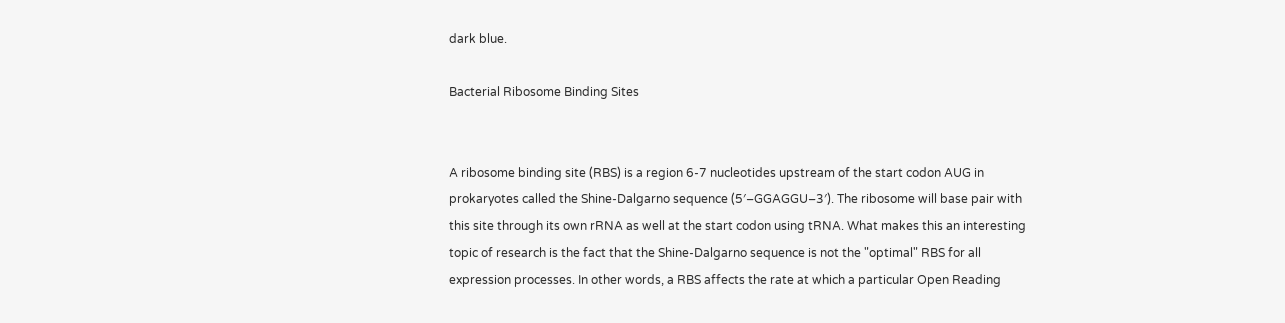dark blue.

Bacterial Ribosome Binding Sites


A ribosome binding site (RBS) is a region 6-7 nucleotides upstream of the start codon AUG in prokaryotes called the Shine-Dalgarno sequence (5′–GGAGGU–3′). The ribosome will base pair with this site through its own rRNA as well at the start codon using tRNA. What makes this an interesting topic of research is the fact that the Shine-Dalgarno sequence is not the "optimal" RBS for all expression processes. In other words, a RBS affects the rate at which a particular Open Reading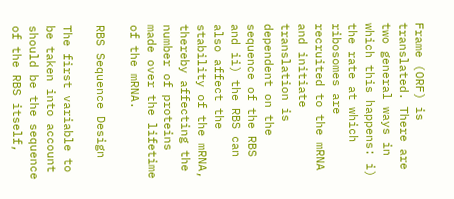Frame (ORF) is translated. There are two general ways in which this happens: i) the rate at which ribosomes are recruited to the mRNA and initiate translation is dependent on the sequence of the RBS and ii) the RBS can also affect the stability of the mRNA, thereby affecting the number of proteins made over the lifetime of the mRNA.

RBS Sequence Design

The first variable to be taken into account should be the sequence of the RBS itself,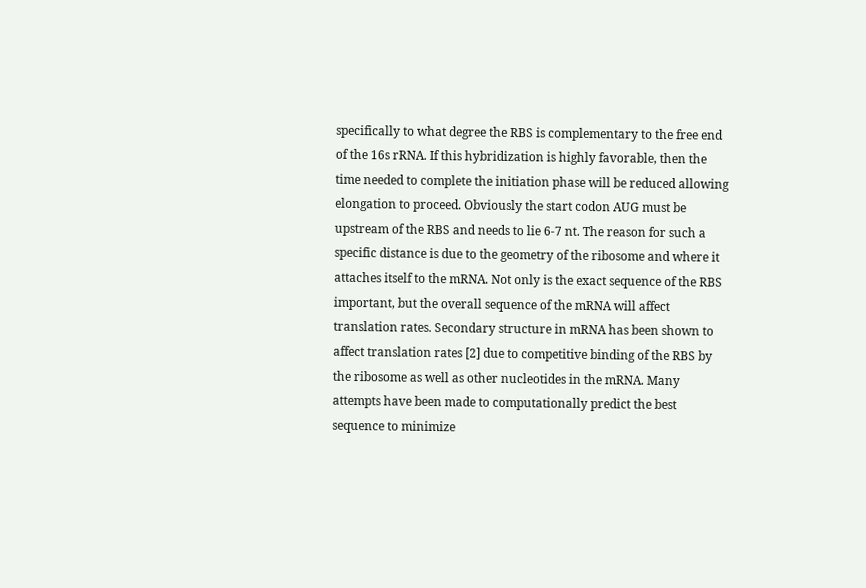specifically to what degree the RBS is complementary to the free end of the 16s rRNA. If this hybridization is highly favorable, then the time needed to complete the initiation phase will be reduced allowing elongation to proceed. Obviously the start codon AUG must be upstream of the RBS and needs to lie 6-7 nt. The reason for such a specific distance is due to the geometry of the ribosome and where it attaches itself to the mRNA. Not only is the exact sequence of the RBS important, but the overall sequence of the mRNA will affect translation rates. Secondary structure in mRNA has been shown to affect translation rates [2] due to competitive binding of the RBS by the ribosome as well as other nucleotides in the mRNA. Many attempts have been made to computationally predict the best sequence to minimize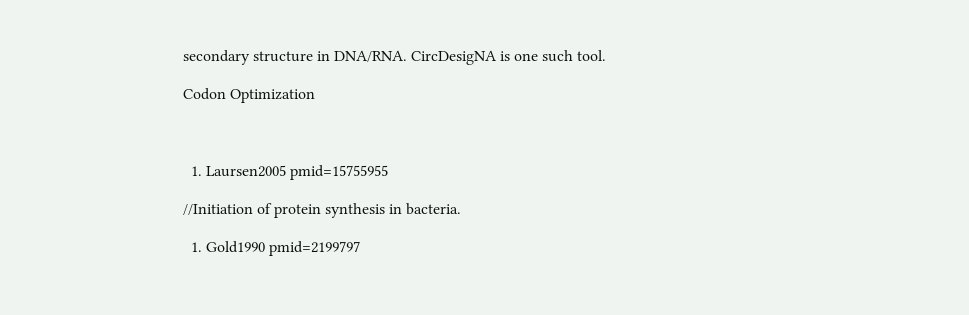secondary structure in DNA/RNA. CircDesigNA is one such tool.

Codon Optimization



  1. Laursen2005 pmid=15755955

//Initiation of protein synthesis in bacteria.

  1. Gold1990 pmid=2199797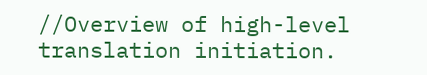//Overview of high-level translation initiation.